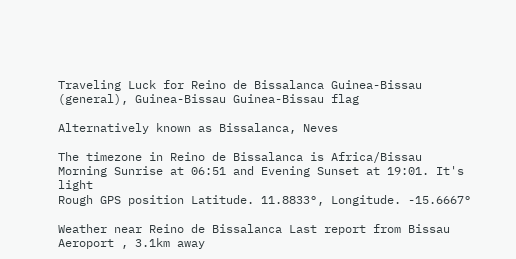Traveling Luck for Reino de Bissalanca Guinea-Bissau (general), Guinea-Bissau Guinea-Bissau flag

Alternatively known as Bissalanca, Neves

The timezone in Reino de Bissalanca is Africa/Bissau
Morning Sunrise at 06:51 and Evening Sunset at 19:01. It's light
Rough GPS position Latitude. 11.8833°, Longitude. -15.6667°

Weather near Reino de Bissalanca Last report from Bissau Aeroport , 3.1km away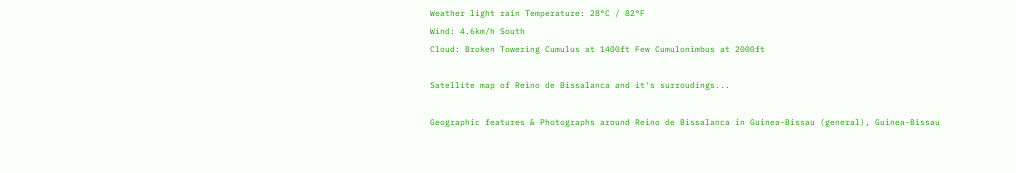Weather light rain Temperature: 28°C / 82°F
Wind: 4.6km/h South
Cloud: Broken Towering Cumulus at 1400ft Few Cumulonimbus at 2000ft

Satellite map of Reino de Bissalanca and it's surroudings...

Geographic features & Photographs around Reino de Bissalanca in Guinea-Bissau (general), Guinea-Bissau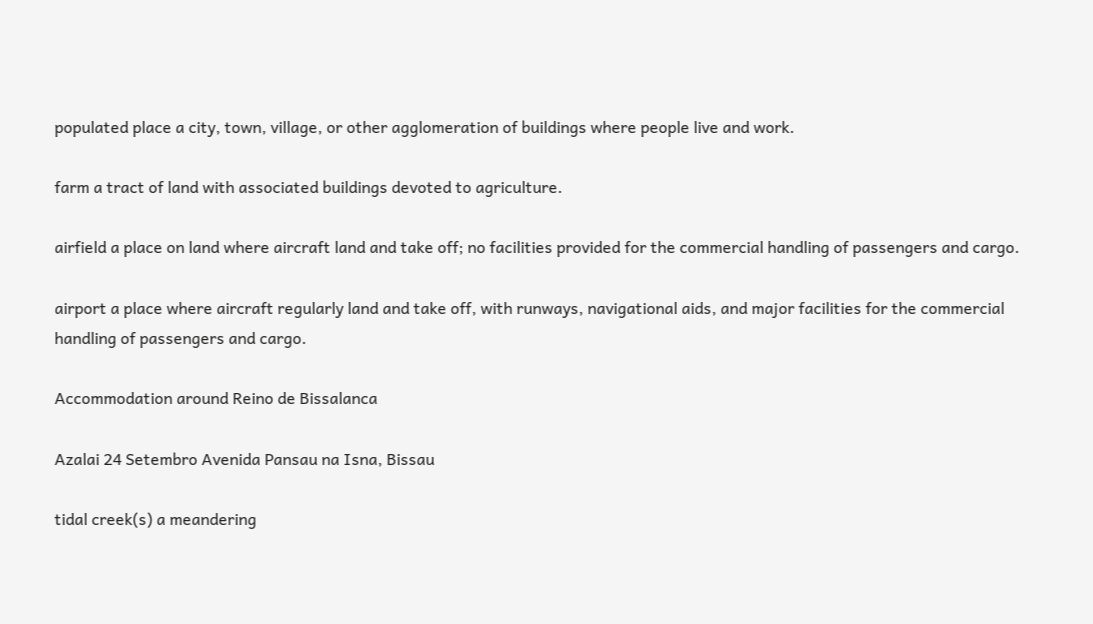populated place a city, town, village, or other agglomeration of buildings where people live and work.

farm a tract of land with associated buildings devoted to agriculture.

airfield a place on land where aircraft land and take off; no facilities provided for the commercial handling of passengers and cargo.

airport a place where aircraft regularly land and take off, with runways, navigational aids, and major facilities for the commercial handling of passengers and cargo.

Accommodation around Reino de Bissalanca

Azalai 24 Setembro Avenida Pansau na Isna, Bissau

tidal creek(s) a meandering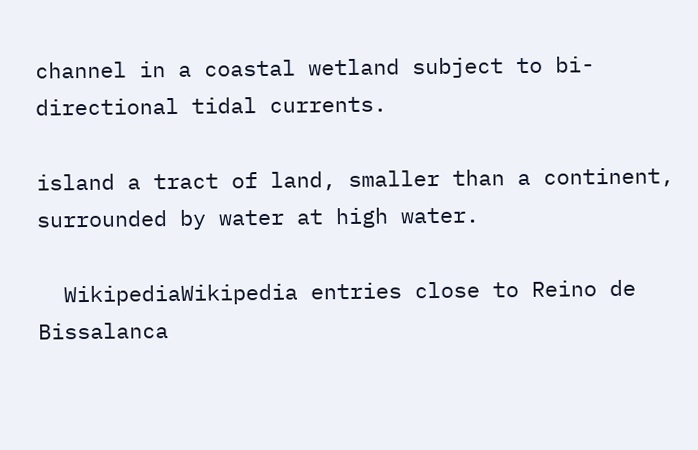channel in a coastal wetland subject to bi-directional tidal currents.

island a tract of land, smaller than a continent, surrounded by water at high water.

  WikipediaWikipedia entries close to Reino de Bissalanca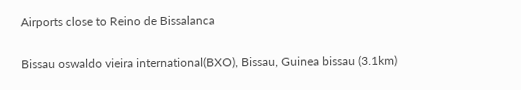Airports close to Reino de Bissalanca

Bissau oswaldo vieira international(BXO), Bissau, Guinea bissau (3.1km)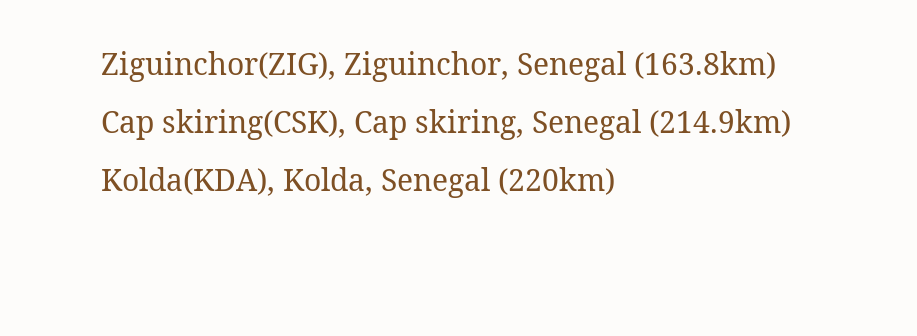Ziguinchor(ZIG), Ziguinchor, Senegal (163.8km)
Cap skiring(CSK), Cap skiring, Senegal (214.9km)
Kolda(KDA), Kolda, Senegal (220km)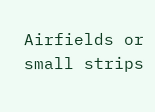Airfields or small strips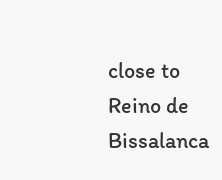close to Reino de Bissalanca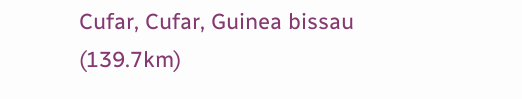Cufar, Cufar, Guinea bissau (139.7km)